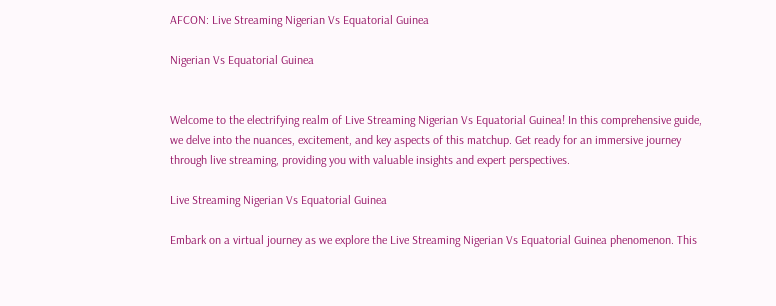AFCON: Live Streaming Nigerian Vs Equatorial Guinea

Nigerian Vs Equatorial Guinea


Welcome to the electrifying realm of Live Streaming Nigerian Vs Equatorial Guinea! In this comprehensive guide, we delve into the nuances, excitement, and key aspects of this matchup. Get ready for an immersive journey through live streaming, providing you with valuable insights and expert perspectives.

Live Streaming Nigerian Vs Equatorial Guinea

Embark on a virtual journey as we explore the Live Streaming Nigerian Vs Equatorial Guinea phenomenon. This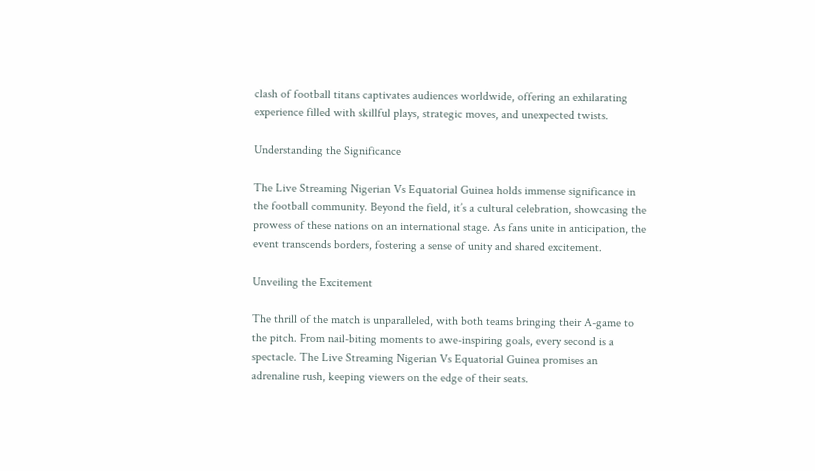clash of football titans captivates audiences worldwide, offering an exhilarating experience filled with skillful plays, strategic moves, and unexpected twists.

Understanding the Significance

The Live Streaming Nigerian Vs Equatorial Guinea holds immense significance in the football community. Beyond the field, it’s a cultural celebration, showcasing the prowess of these nations on an international stage. As fans unite in anticipation, the event transcends borders, fostering a sense of unity and shared excitement.

Unveiling the Excitement

The thrill of the match is unparalleled, with both teams bringing their A-game to the pitch. From nail-biting moments to awe-inspiring goals, every second is a spectacle. The Live Streaming Nigerian Vs Equatorial Guinea promises an adrenaline rush, keeping viewers on the edge of their seats.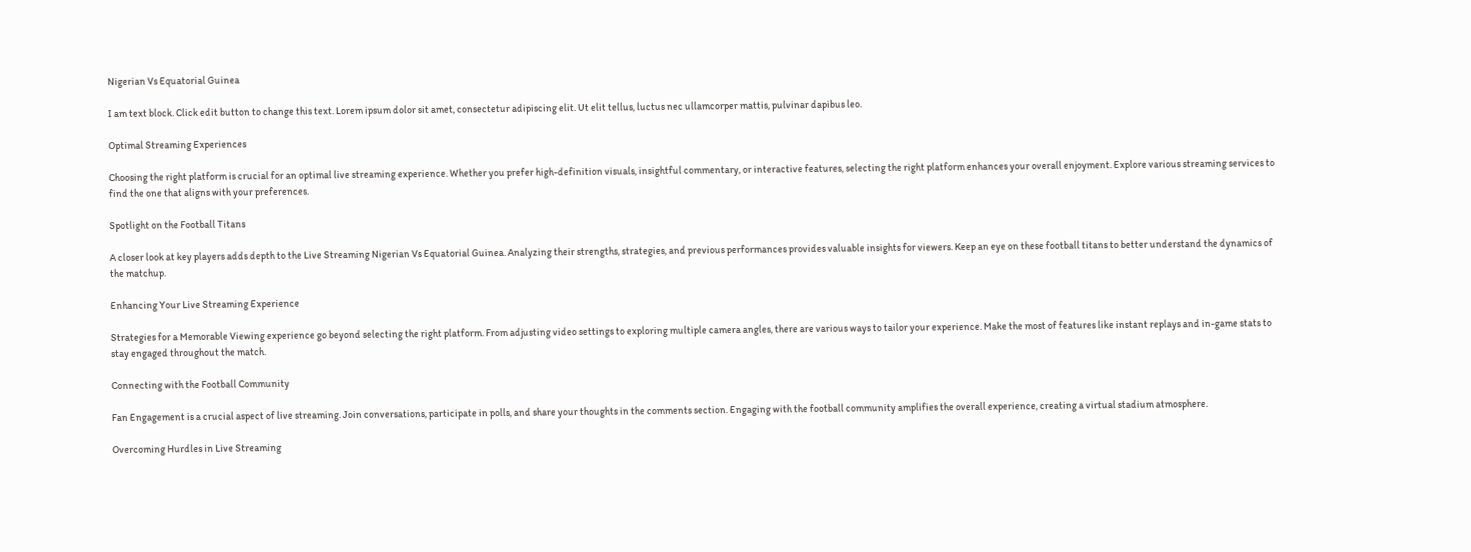Nigerian Vs Equatorial Guinea

I am text block. Click edit button to change this text. Lorem ipsum dolor sit amet, consectetur adipiscing elit. Ut elit tellus, luctus nec ullamcorper mattis, pulvinar dapibus leo.

Optimal Streaming Experiences

Choosing the right platform is crucial for an optimal live streaming experience. Whether you prefer high-definition visuals, insightful commentary, or interactive features, selecting the right platform enhances your overall enjoyment. Explore various streaming services to find the one that aligns with your preferences.

Spotlight on the Football Titans

A closer look at key players adds depth to the Live Streaming Nigerian Vs Equatorial Guinea. Analyzing their strengths, strategies, and previous performances provides valuable insights for viewers. Keep an eye on these football titans to better understand the dynamics of the matchup.

Enhancing Your Live Streaming Experience

Strategies for a Memorable Viewing experience go beyond selecting the right platform. From adjusting video settings to exploring multiple camera angles, there are various ways to tailor your experience. Make the most of features like instant replays and in-game stats to stay engaged throughout the match.

Connecting with the Football Community

Fan Engagement is a crucial aspect of live streaming. Join conversations, participate in polls, and share your thoughts in the comments section. Engaging with the football community amplifies the overall experience, creating a virtual stadium atmosphere.

Overcoming Hurdles in Live Streaming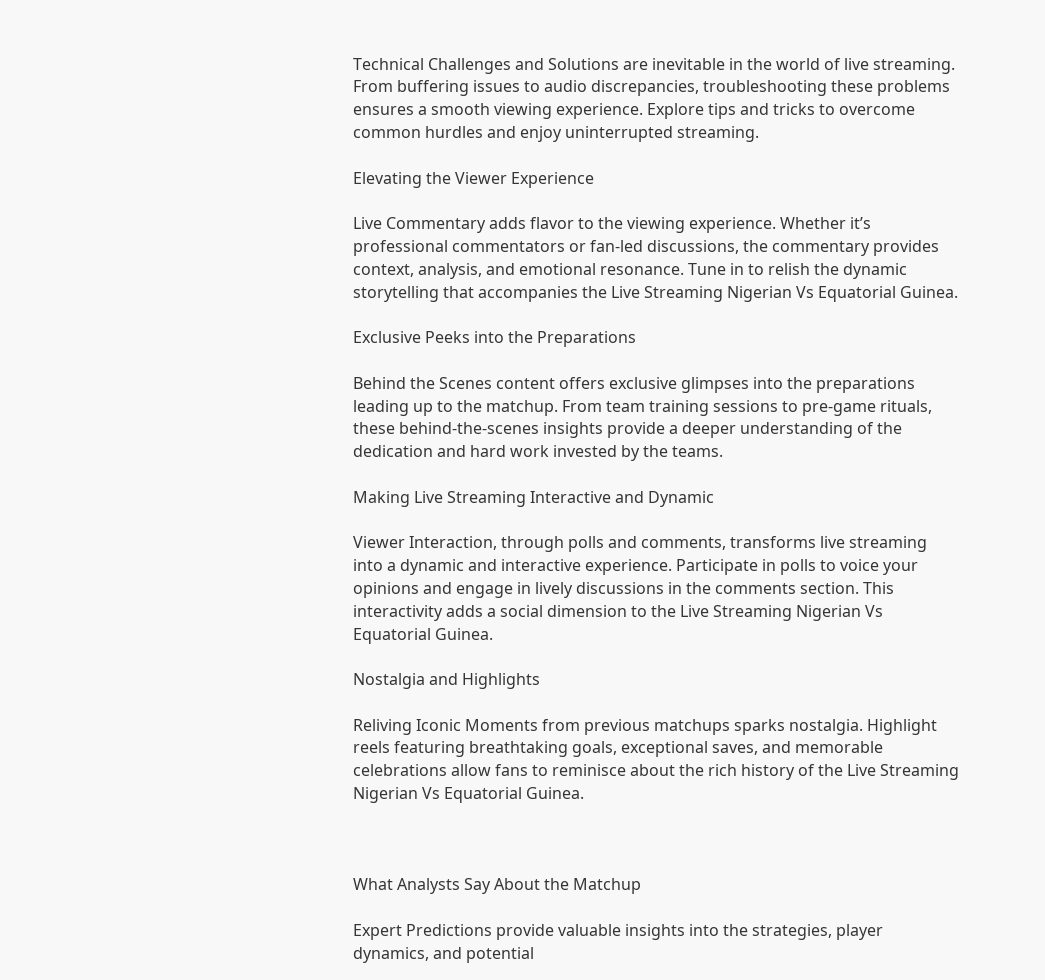Technical Challenges and Solutions are inevitable in the world of live streaming. From buffering issues to audio discrepancies, troubleshooting these problems ensures a smooth viewing experience. Explore tips and tricks to overcome common hurdles and enjoy uninterrupted streaming.

Elevating the Viewer Experience

Live Commentary adds flavor to the viewing experience. Whether it’s professional commentators or fan-led discussions, the commentary provides context, analysis, and emotional resonance. Tune in to relish the dynamic storytelling that accompanies the Live Streaming Nigerian Vs Equatorial Guinea.

Exclusive Peeks into the Preparations

Behind the Scenes content offers exclusive glimpses into the preparations leading up to the matchup. From team training sessions to pre-game rituals, these behind-the-scenes insights provide a deeper understanding of the dedication and hard work invested by the teams.

Making Live Streaming Interactive and Dynamic

Viewer Interaction, through polls and comments, transforms live streaming into a dynamic and interactive experience. Participate in polls to voice your opinions and engage in lively discussions in the comments section. This interactivity adds a social dimension to the Live Streaming Nigerian Vs Equatorial Guinea.

Nostalgia and Highlights

Reliving Iconic Moments from previous matchups sparks nostalgia. Highlight reels featuring breathtaking goals, exceptional saves, and memorable celebrations allow fans to reminisce about the rich history of the Live Streaming Nigerian Vs Equatorial Guinea.



What Analysts Say About the Matchup

Expert Predictions provide valuable insights into the strategies, player dynamics, and potential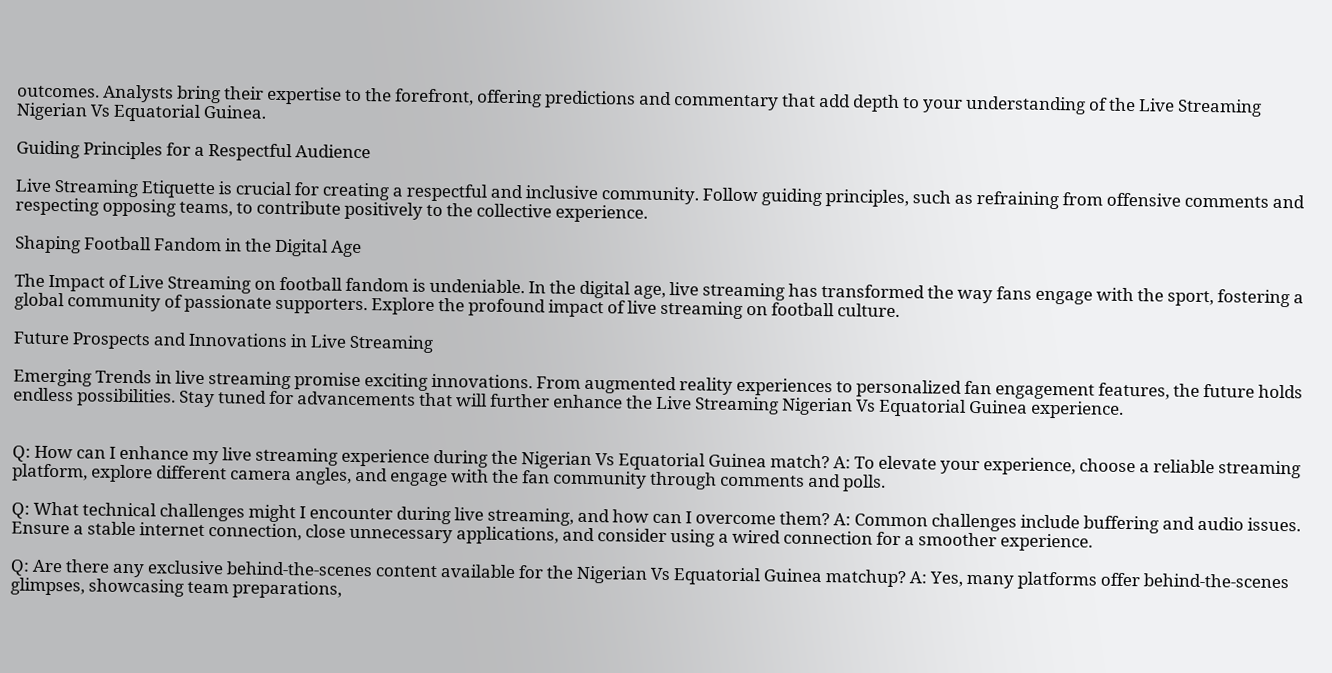outcomes. Analysts bring their expertise to the forefront, offering predictions and commentary that add depth to your understanding of the Live Streaming Nigerian Vs Equatorial Guinea.

Guiding Principles for a Respectful Audience

Live Streaming Etiquette is crucial for creating a respectful and inclusive community. Follow guiding principles, such as refraining from offensive comments and respecting opposing teams, to contribute positively to the collective experience.

Shaping Football Fandom in the Digital Age

The Impact of Live Streaming on football fandom is undeniable. In the digital age, live streaming has transformed the way fans engage with the sport, fostering a global community of passionate supporters. Explore the profound impact of live streaming on football culture.

Future Prospects and Innovations in Live Streaming

Emerging Trends in live streaming promise exciting innovations. From augmented reality experiences to personalized fan engagement features, the future holds endless possibilities. Stay tuned for advancements that will further enhance the Live Streaming Nigerian Vs Equatorial Guinea experience.


Q: How can I enhance my live streaming experience during the Nigerian Vs Equatorial Guinea match? A: To elevate your experience, choose a reliable streaming platform, explore different camera angles, and engage with the fan community through comments and polls.

Q: What technical challenges might I encounter during live streaming, and how can I overcome them? A: Common challenges include buffering and audio issues. Ensure a stable internet connection, close unnecessary applications, and consider using a wired connection for a smoother experience.

Q: Are there any exclusive behind-the-scenes content available for the Nigerian Vs Equatorial Guinea matchup? A: Yes, many platforms offer behind-the-scenes glimpses, showcasing team preparations,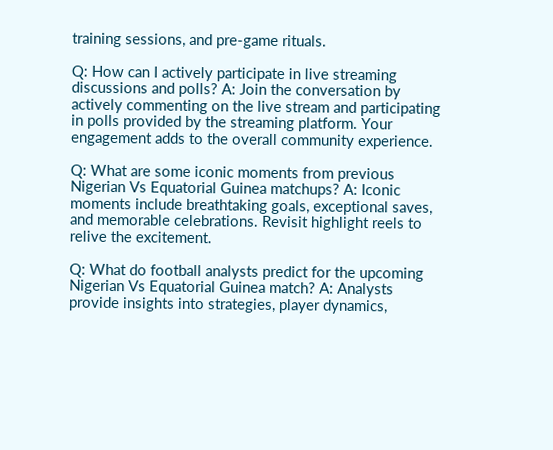training sessions, and pre-game rituals.

Q: How can I actively participate in live streaming discussions and polls? A: Join the conversation by actively commenting on the live stream and participating in polls provided by the streaming platform. Your engagement adds to the overall community experience.

Q: What are some iconic moments from previous Nigerian Vs Equatorial Guinea matchups? A: Iconic moments include breathtaking goals, exceptional saves, and memorable celebrations. Revisit highlight reels to relive the excitement.

Q: What do football analysts predict for the upcoming Nigerian Vs Equatorial Guinea match? A: Analysts provide insights into strategies, player dynamics,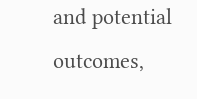and potential outcomes,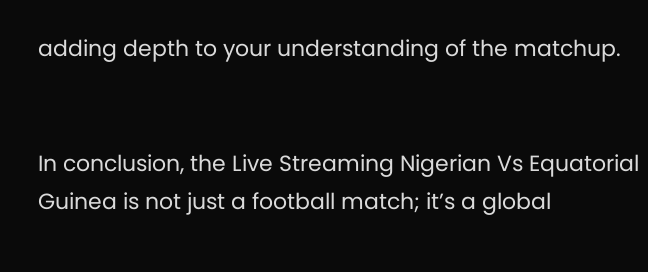adding depth to your understanding of the matchup.


In conclusion, the Live Streaming Nigerian Vs Equatorial Guinea is not just a football match; it’s a global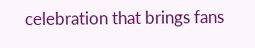celebration that brings fans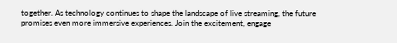together. As technology continues to shape the landscape of live streaming, the future promises even more immersive experiences. Join the excitement, engage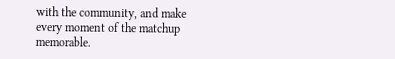with the community, and make every moment of the matchup memorable.